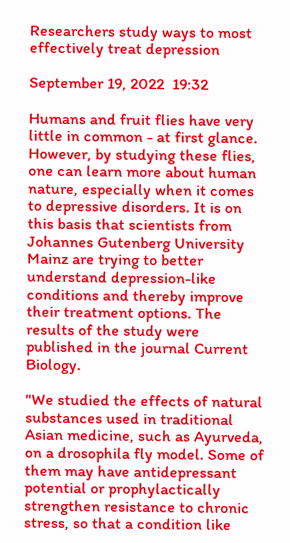Researchers study ways to most effectively treat depression

September 19, 2022  19:32

Humans and fruit flies have very little in common - at first glance. However, by studying these flies, one can learn more about human nature, especially when it comes to depressive disorders. It is on this basis that scientists from Johannes Gutenberg University Mainz are trying to better understand depression-like conditions and thereby improve their treatment options. The results of the study were published in the journal Current Biology.

"We studied the effects of natural substances used in traditional Asian medicine, such as Ayurveda, on a drosophila fly model. Some of them may have antidepressant potential or prophylactically strengthen resistance to chronic stress, so that a condition like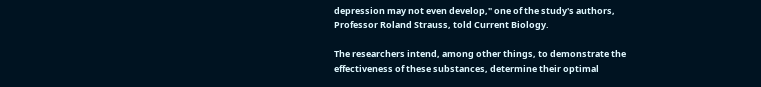depression may not even develop," one of the study's authors, Professor Roland Strauss, told Current Biology.

The researchers intend, among other things, to demonstrate the effectiveness of these substances, determine their optimal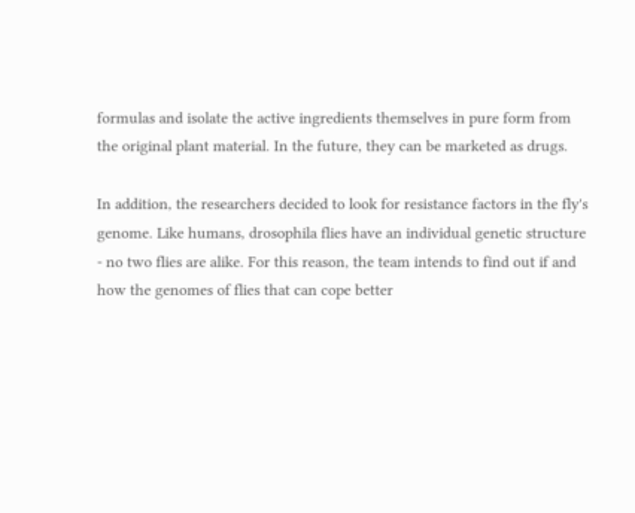formulas and isolate the active ingredients themselves in pure form from the original plant material. In the future, they can be marketed as drugs.

In addition, the researchers decided to look for resistance factors in the fly's genome. Like humans, drosophila flies have an individual genetic structure - no two flies are alike. For this reason, the team intends to find out if and how the genomes of flies that can cope better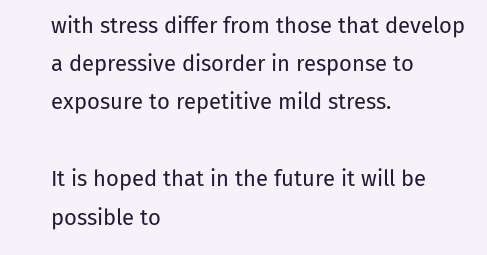with stress differ from those that develop a depressive disorder in response to exposure to repetitive mild stress.

It is hoped that in the future it will be possible to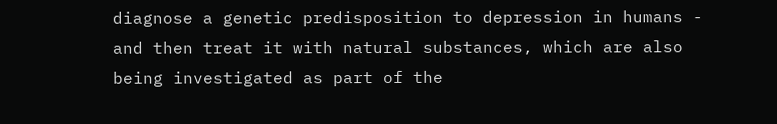diagnose a genetic predisposition to depression in humans - and then treat it with natural substances, which are also being investigated as part of the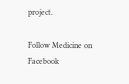project.

Follow Medicine on Facebook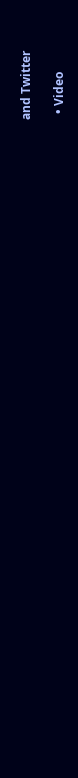and Twitter

  • Video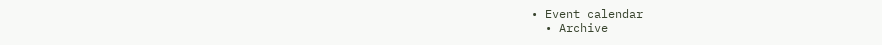• Event calendar
  • Archive